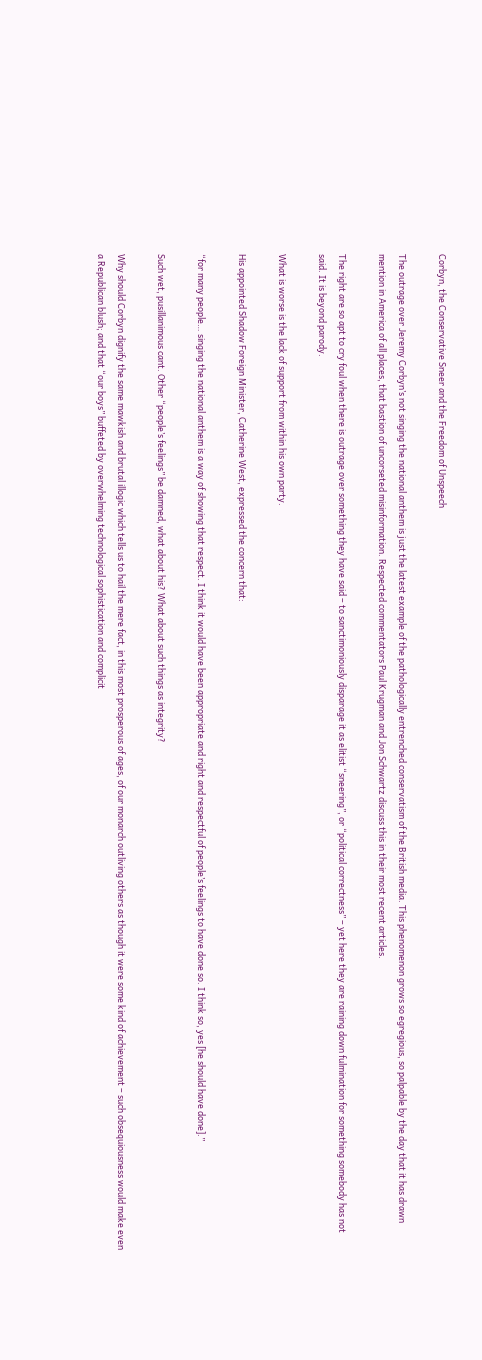Corbyn, the Conservative Sneer and the Freedom of Unspeech

The outrage over Jeremy Corbyn’s not singing the national anthem is just the latest example of the pathologically entrenched conservatism of the British media. This phenomenon grows so egregious, so palpable by the day that it has drawn mention in America of all places, that bastion of uncorseted misinformation. Respected commentators Paul Krugman and Jon Schwartz discuss this in their most recent articles.

The right are so apt to cry foul when there is outrage over something they have said – to sanctimoniously disparage it as elitist “sneering”, or “political correctness” – yet here they are raining down fulmination for something somebody has not said. It is beyond parody.

What is worse is the lack of support from within his own party.

His appointed Shadow Foreign Minister, Catherine West, expressed the concern that:

“for many people… singing the national anthem is a way of showing that respect. I think it would have been appropriate and right and respectful of people’s feelings to have done so. I think so, yes [he should have done].”

Such wet, pusillanimous cant. Other “people’s feelings” be damned, what about his? What about such things as integrity?

Why should Corbyn dignify the same mawkish and brutal illogic which tells us to hail the mere fact, in this most prosperous of ages, of our monarch outliving others as though it were some kind of achievement – such obsequiousness would make even a Republican blush; and that “our boys” buffeted by overwhelming technological sophistication and complicit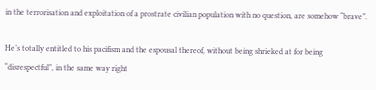in the terrorisation and exploitation of a prostrate civilian population with no question, are somehow “brave”.

He’s totally entitled to his pacifism and the espousal thereof, without being shrieked at for being “disrespectful”, in the same way right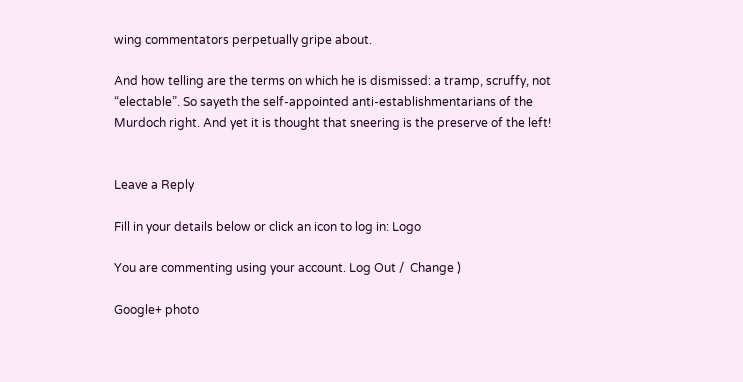wing commentators perpetually gripe about.

And how telling are the terms on which he is dismissed: a tramp, scruffy, not “electable”. So sayeth the self-appointed anti-establishmentarians of the Murdoch right. And yet it is thought that sneering is the preserve of the left!


Leave a Reply

Fill in your details below or click an icon to log in: Logo

You are commenting using your account. Log Out /  Change )

Google+ photo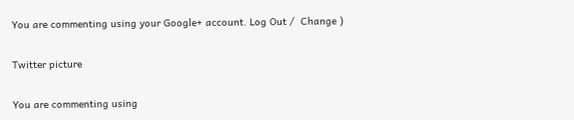You are commenting using your Google+ account. Log Out /  Change )

Twitter picture

You are commenting using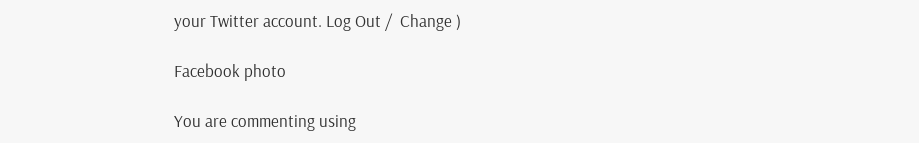your Twitter account. Log Out /  Change )

Facebook photo

You are commenting using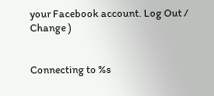your Facebook account. Log Out /  Change )


Connecting to %s